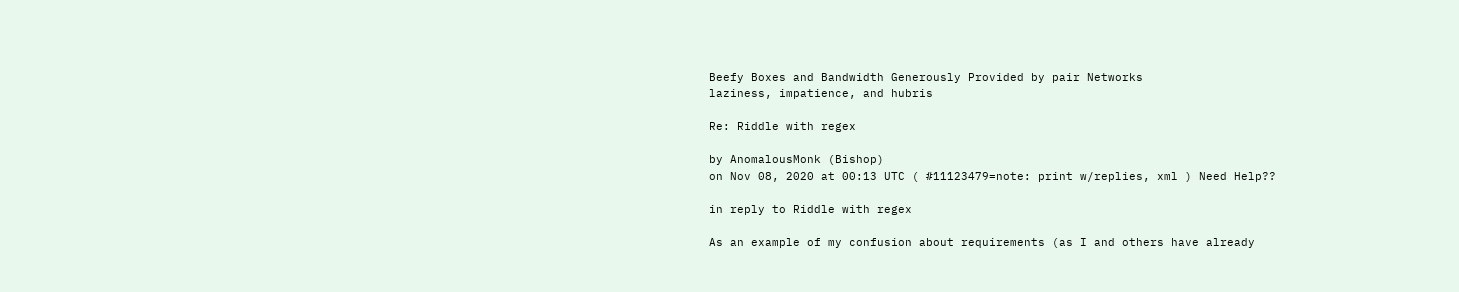Beefy Boxes and Bandwidth Generously Provided by pair Networks
laziness, impatience, and hubris

Re: Riddle with regex

by AnomalousMonk (Bishop)
on Nov 08, 2020 at 00:13 UTC ( #11123479=note: print w/replies, xml ) Need Help??

in reply to Riddle with regex

As an example of my confusion about requirements (as I and others have already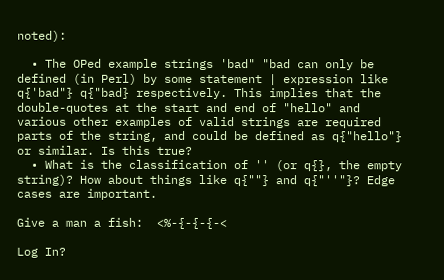noted):

  • The OPed example strings 'bad" "bad can only be defined (in Perl) by some statement | expression like q{'bad"} q{"bad} respectively. This implies that the double-quotes at the start and end of "hello" and various other examples of valid strings are required parts of the string, and could be defined as q{"hello"} or similar. Is this true?
  • What is the classification of '' (or q{}, the empty string)? How about things like q{""} and q{"''"}? Edge cases are important.

Give a man a fish:  <%-{-{-{-<

Log In?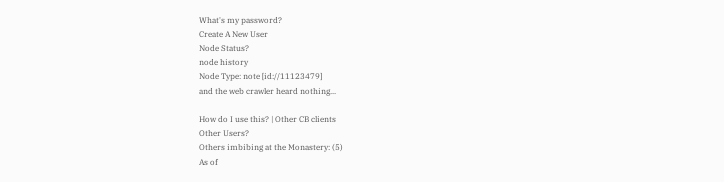What's my password?
Create A New User
Node Status?
node history
Node Type: note [id://11123479]
and the web crawler heard nothing...

How do I use this? | Other CB clients
Other Users?
Others imbibing at the Monastery: (5)
As of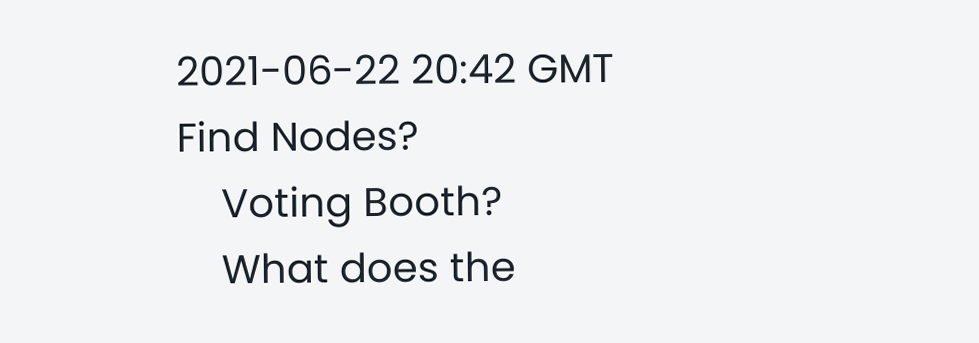2021-06-22 20:42 GMT
Find Nodes?
    Voting Booth?
    What does the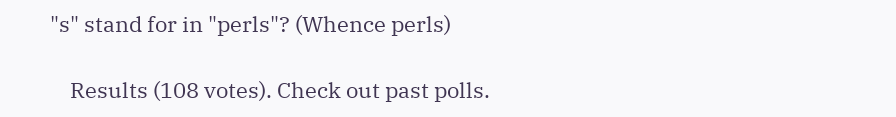"s" stand for in "perls"? (Whence perls)

    Results (108 votes). Check out past polls.